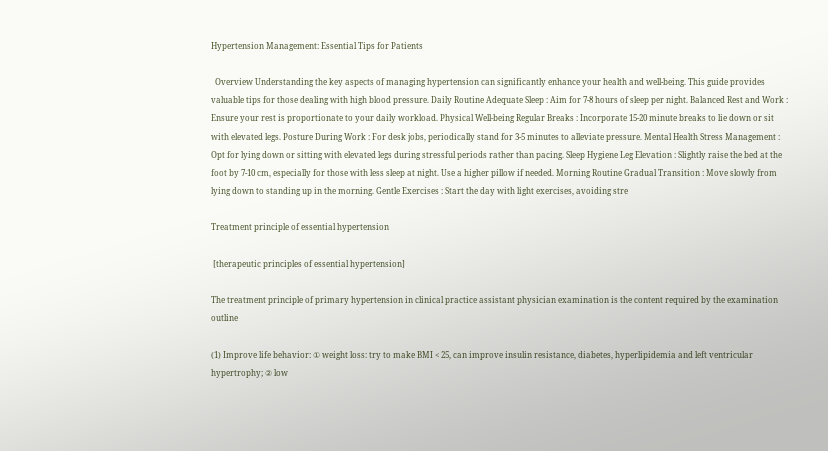Hypertension Management: Essential Tips for Patients

  Overview Understanding the key aspects of managing hypertension can significantly enhance your health and well-being. This guide provides valuable tips for those dealing with high blood pressure. Daily Routine Adequate Sleep : Aim for 7-8 hours of sleep per night. Balanced Rest and Work : Ensure your rest is proportionate to your daily workload. Physical Well-being Regular Breaks : Incorporate 15-20 minute breaks to lie down or sit with elevated legs. Posture During Work : For desk jobs, periodically stand for 3-5 minutes to alleviate pressure. Mental Health Stress Management : Opt for lying down or sitting with elevated legs during stressful periods rather than pacing. Sleep Hygiene Leg Elevation : Slightly raise the bed at the foot by 7-10 cm, especially for those with less sleep at night. Use a higher pillow if needed. Morning Routine Gradual Transition : Move slowly from lying down to standing up in the morning. Gentle Exercises : Start the day with light exercises, avoiding stre

Treatment principle of essential hypertension

 [therapeutic principles of essential hypertension]

The treatment principle of primary hypertension in clinical practice assistant physician examination is the content required by the examination outline

(1) Improve life behavior: ① weight loss: try to make BMI < 25, can improve insulin resistance, diabetes, hyperlipidemia and left ventricular hypertrophy; ② low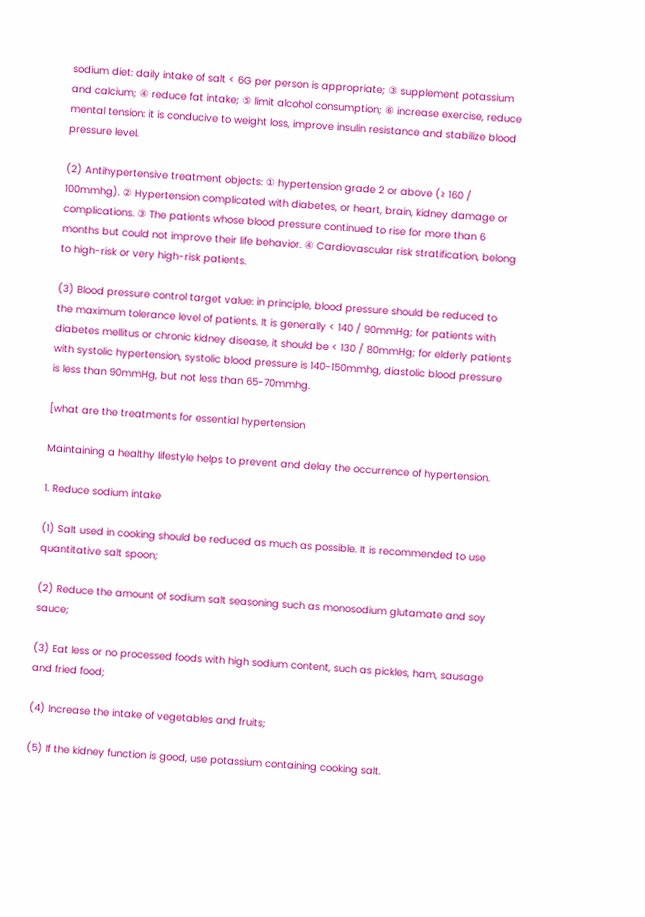sodium diet: daily intake of salt < 6G per person is appropriate; ③ supplement potassium and calcium; ④ reduce fat intake; ⑤ limit alcohol consumption; ⑥ increase exercise, reduce mental tension: it is conducive to weight loss, improve insulin resistance and stabilize blood pressure level.

(2) Antihypertensive treatment objects: ① hypertension grade 2 or above (≥ 160 / 100mmhg). ② Hypertension complicated with diabetes, or heart, brain, kidney damage or complications. ③ The patients whose blood pressure continued to rise for more than 6 months but could not improve their life behavior. ④ Cardiovascular risk stratification, belong to high-risk or very high-risk patients.

(3) Blood pressure control target value: in principle, blood pressure should be reduced to the maximum tolerance level of patients. It is generally < 140 / 90mmHg; for patients with diabetes mellitus or chronic kidney disease, it should be < 130 / 80mmHg; for elderly patients with systolic hypertension, systolic blood pressure is 140-150mmhg, diastolic blood pressure is less than 90mmHg, but not less than 65-70mmhg.

[what are the treatments for essential hypertension

Maintaining a healthy lifestyle helps to prevent and delay the occurrence of hypertension.

1. Reduce sodium intake

(1) Salt used in cooking should be reduced as much as possible. It is recommended to use quantitative salt spoon;

(2) Reduce the amount of sodium salt seasoning such as monosodium glutamate and soy sauce;

(3) Eat less or no processed foods with high sodium content, such as pickles, ham, sausage and fried food;

(4) Increase the intake of vegetables and fruits;

(5) If the kidney function is good, use potassium containing cooking salt.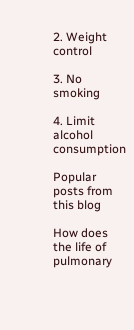2. Weight control

3. No smoking

4. Limit alcohol consumption

Popular posts from this blog

How does the life of pulmonary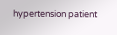hypertension patient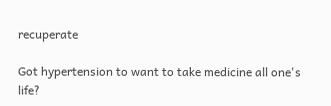recuperate

Got hypertension to want to take medicine all one's life?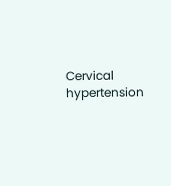Cervical hypertension